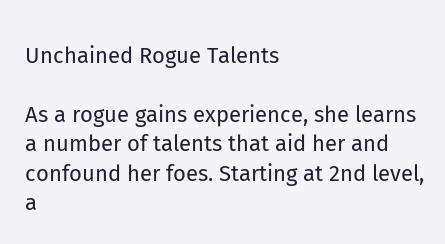Unchained Rogue Talents

As a rogue gains experience, she learns a number of talents that aid her and confound her foes. Starting at 2nd level, a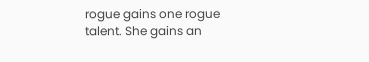rogue gains one rogue talent. She gains an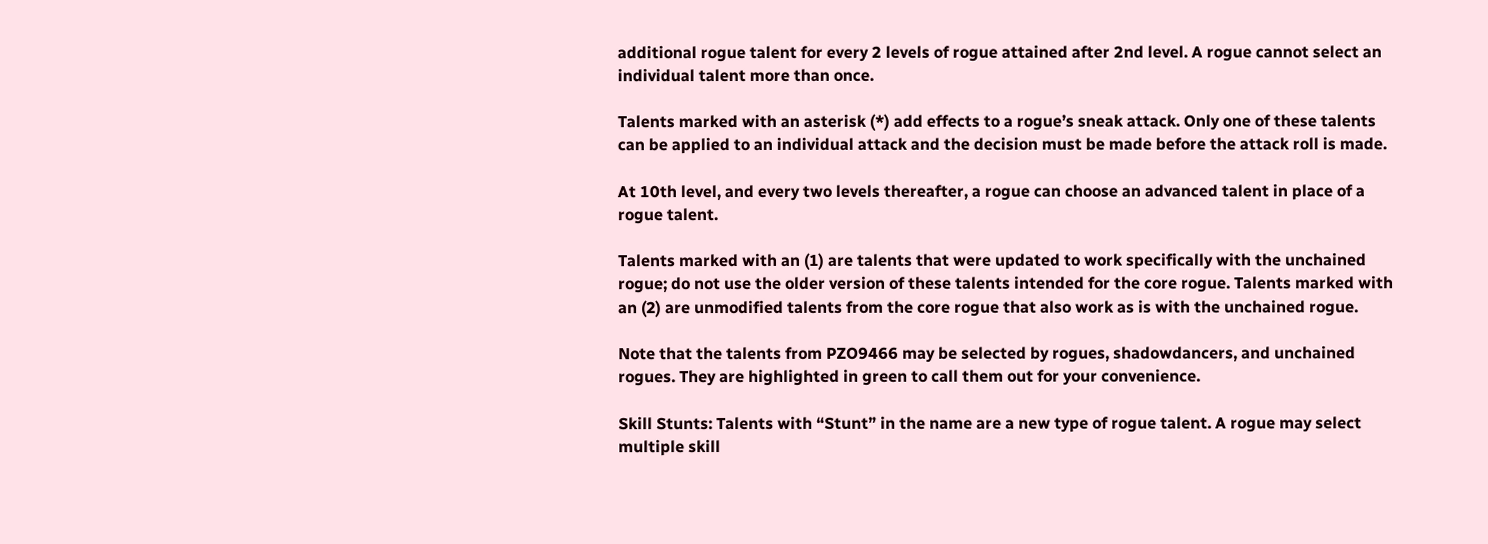additional rogue talent for every 2 levels of rogue attained after 2nd level. A rogue cannot select an individual talent more than once.

Talents marked with an asterisk (*) add effects to a rogue’s sneak attack. Only one of these talents can be applied to an individual attack and the decision must be made before the attack roll is made.

At 10th level, and every two levels thereafter, a rogue can choose an advanced talent in place of a rogue talent.

Talents marked with an (1) are talents that were updated to work specifically with the unchained rogue; do not use the older version of these talents intended for the core rogue. Talents marked with an (2) are unmodified talents from the core rogue that also work as is with the unchained rogue.

Note that the talents from PZO9466 may be selected by rogues, shadowdancers, and unchained rogues. They are highlighted in green to call them out for your convenience.

Skill Stunts: Talents with “Stunt” in the name are a new type of rogue talent. A rogue may select multiple skill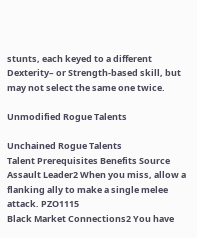stunts, each keyed to a different Dexterity– or Strength-based skill, but may not select the same one twice.

Unmodified Rogue Talents

Unchained Rogue Talents
Talent Prerequisites Benefits Source
Assault Leader2 When you miss, allow a flanking ally to make a single melee attack. PZO1115
Black Market Connections2 You have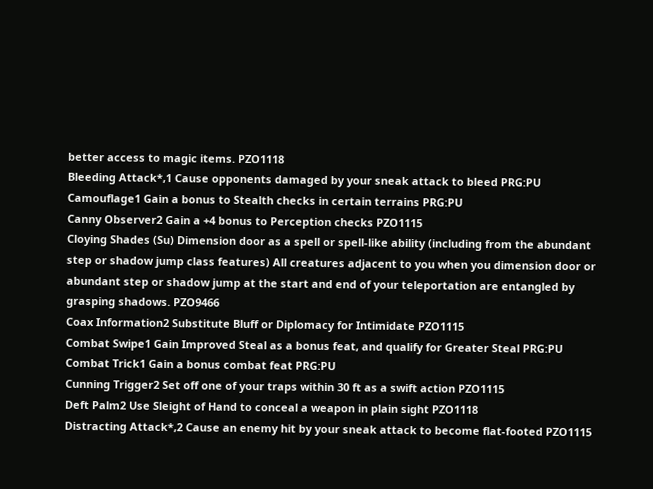better access to magic items. PZO1118
Bleeding Attack*,1 Cause opponents damaged by your sneak attack to bleed PRG:PU
Camouflage1 Gain a bonus to Stealth checks in certain terrains PRG:PU
Canny Observer2 Gain a +4 bonus to Perception checks PZO1115
Cloying Shades (Su) Dimension door as a spell or spell-like ability (including from the abundant step or shadow jump class features) All creatures adjacent to you when you dimension door or abundant step or shadow jump at the start and end of your teleportation are entangled by grasping shadows. PZO9466
Coax Information2 Substitute Bluff or Diplomacy for Intimidate PZO1115
Combat Swipe1 Gain Improved Steal as a bonus feat, and qualify for Greater Steal PRG:PU
Combat Trick1 Gain a bonus combat feat PRG:PU
Cunning Trigger2 Set off one of your traps within 30 ft as a swift action PZO1115
Deft Palm2 Use Sleight of Hand to conceal a weapon in plain sight PZO1118
Distracting Attack*,2 Cause an enemy hit by your sneak attack to become flat-footed PZO1115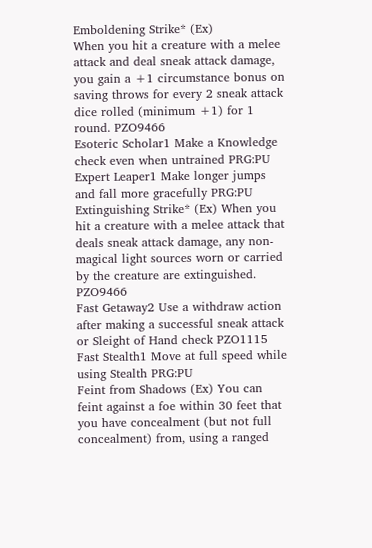Emboldening Strike* (Ex)
When you hit a creature with a melee attack and deal sneak attack damage, you gain a +1 circumstance bonus on saving throws for every 2 sneak attack dice rolled (minimum +1) for 1 round. PZO9466
Esoteric Scholar1 Make a Knowledge check even when untrained PRG:PU
Expert Leaper1 Make longer jumps and fall more gracefully PRG:PU
Extinguishing Strike* (Ex) When you hit a creature with a melee attack that deals sneak attack damage, any non-magical light sources worn or carried by the creature are extinguished. PZO9466
Fast Getaway2 Use a withdraw action after making a successful sneak attack or Sleight of Hand check PZO1115
Fast Stealth1 Move at full speed while using Stealth PRG:PU
Feint from Shadows (Ex) You can feint against a foe within 30 feet that you have concealment (but not full concealment) from, using a ranged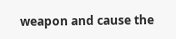weapon and cause the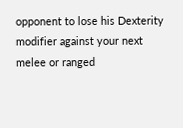opponent to lose his Dexterity modifier against your next melee or ranged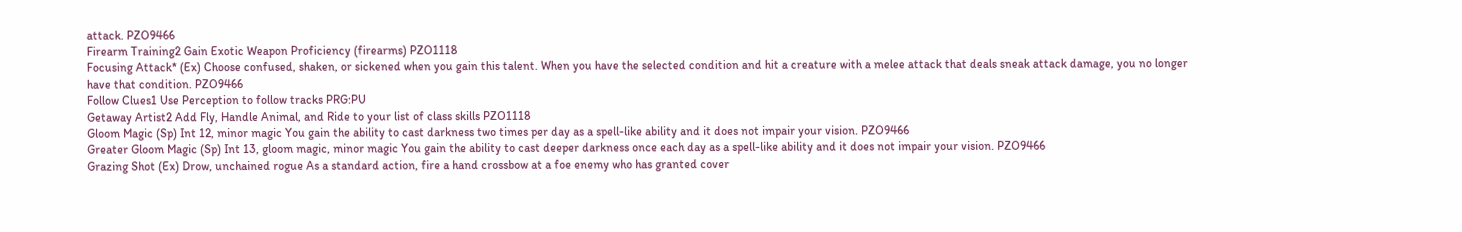attack. PZO9466
Firearm Training2 Gain Exotic Weapon Proficiency (firearms) PZO1118
Focusing Attack* (Ex) Choose confused, shaken, or sickened when you gain this talent. When you have the selected condition and hit a creature with a melee attack that deals sneak attack damage, you no longer have that condition. PZO9466
Follow Clues1 Use Perception to follow tracks PRG:PU
Getaway Artist2 Add Fly, Handle Animal, and Ride to your list of class skills PZO1118
Gloom Magic (Sp) Int 12, minor magic You gain the ability to cast darkness two times per day as a spell-like ability and it does not impair your vision. PZO9466
Greater Gloom Magic (Sp) Int 13, gloom magic, minor magic You gain the ability to cast deeper darkness once each day as a spell-like ability and it does not impair your vision. PZO9466
Grazing Shot (Ex) Drow, unchained rogue As a standard action, fire a hand crossbow at a foe enemy who has granted cover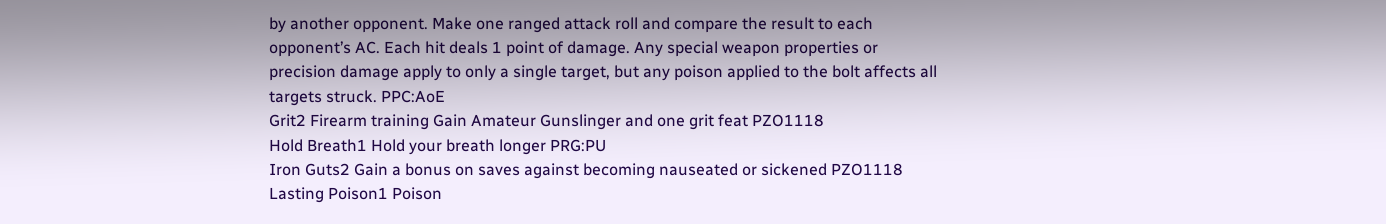by another opponent. Make one ranged attack roll and compare the result to each opponent’s AC. Each hit deals 1 point of damage. Any special weapon properties or precision damage apply to only a single target, but any poison applied to the bolt affects all targets struck. PPC:AoE
Grit2 Firearm training Gain Amateur Gunslinger and one grit feat PZO1118
Hold Breath1 Hold your breath longer PRG:PU
Iron Guts2 Gain a bonus on saves against becoming nauseated or sickened PZO1118
Lasting Poison1 Poison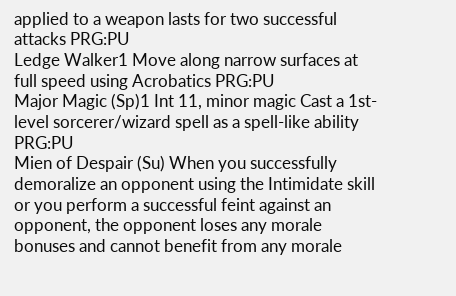applied to a weapon lasts for two successful attacks PRG:PU
Ledge Walker1 Move along narrow surfaces at full speed using Acrobatics PRG:PU
Major Magic (Sp)1 Int 11, minor magic Cast a 1st-level sorcerer/wizard spell as a spell-like ability PRG:PU
Mien of Despair (Su) When you successfully demoralize an opponent using the Intimidate skill or you perform a successful feint against an opponent, the opponent loses any morale bonuses and cannot benefit from any morale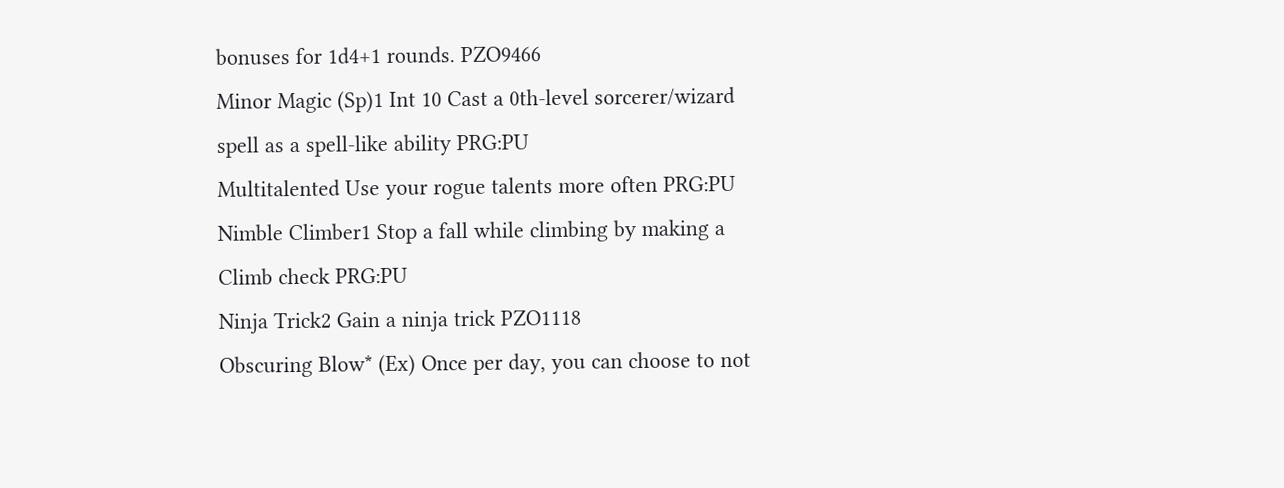bonuses for 1d4+1 rounds. PZO9466
Minor Magic (Sp)1 Int 10 Cast a 0th-level sorcerer/wizard spell as a spell-like ability PRG:PU
Multitalented Use your rogue talents more often PRG:PU
Nimble Climber1 Stop a fall while climbing by making a Climb check PRG:PU
Ninja Trick2 Gain a ninja trick PZO1118
Obscuring Blow* (Ex) Once per day, you can choose to not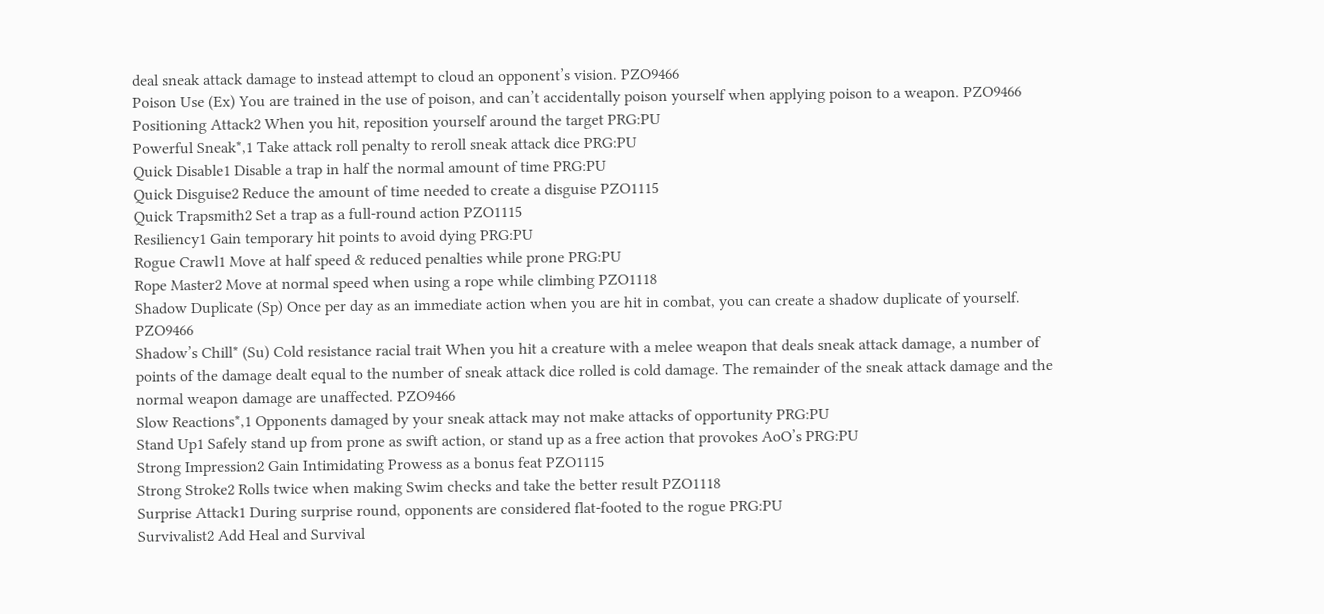deal sneak attack damage to instead attempt to cloud an opponent’s vision. PZO9466
Poison Use (Ex) You are trained in the use of poison, and can’t accidentally poison yourself when applying poison to a weapon. PZO9466
Positioning Attack2 When you hit, reposition yourself around the target PRG:PU
Powerful Sneak*,1 Take attack roll penalty to reroll sneak attack dice PRG:PU
Quick Disable1 Disable a trap in half the normal amount of time PRG:PU
Quick Disguise2 Reduce the amount of time needed to create a disguise PZO1115
Quick Trapsmith2 Set a trap as a full-round action PZO1115
Resiliency1 Gain temporary hit points to avoid dying PRG:PU
Rogue Crawl1 Move at half speed & reduced penalties while prone PRG:PU
Rope Master2 Move at normal speed when using a rope while climbing PZO1118
Shadow Duplicate (Sp) Once per day as an immediate action when you are hit in combat, you can create a shadow duplicate of yourself. PZO9466
Shadow’s Chill* (Su) Cold resistance racial trait When you hit a creature with a melee weapon that deals sneak attack damage, a number of points of the damage dealt equal to the number of sneak attack dice rolled is cold damage. The remainder of the sneak attack damage and the normal weapon damage are unaffected. PZO9466
Slow Reactions*,1 Opponents damaged by your sneak attack may not make attacks of opportunity PRG:PU
Stand Up1 Safely stand up from prone as swift action, or stand up as a free action that provokes AoO’s PRG:PU
Strong Impression2 Gain Intimidating Prowess as a bonus feat PZO1115
Strong Stroke2 Rolls twice when making Swim checks and take the better result PZO1118
Surprise Attack1 During surprise round, opponents are considered flat-footed to the rogue PRG:PU
Survivalist2 Add Heal and Survival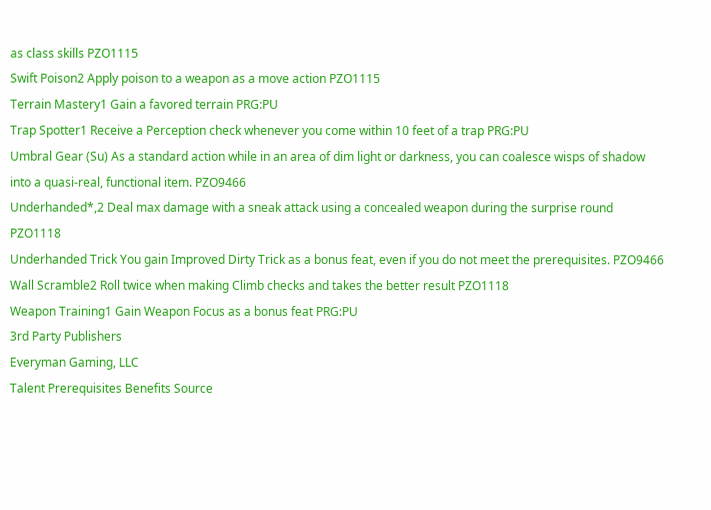as class skills PZO1115
Swift Poison2 Apply poison to a weapon as a move action PZO1115
Terrain Mastery1 Gain a favored terrain PRG:PU
Trap Spotter1 Receive a Perception check whenever you come within 10 feet of a trap PRG:PU
Umbral Gear (Su) As a standard action while in an area of dim light or darkness, you can coalesce wisps of shadow into a quasi-real, functional item. PZO9466
Underhanded*,2 Deal max damage with a sneak attack using a concealed weapon during the surprise round PZO1118
Underhanded Trick You gain Improved Dirty Trick as a bonus feat, even if you do not meet the prerequisites. PZO9466
Wall Scramble2 Roll twice when making Climb checks and takes the better result PZO1118
Weapon Training1 Gain Weapon Focus as a bonus feat PRG:PU
3rd Party Publishers
Everyman Gaming, LLC
Talent Prerequisites Benefits Source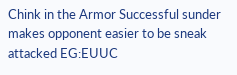Chink in the Armor Successful sunder makes opponent easier to be sneak attacked EG:EUUC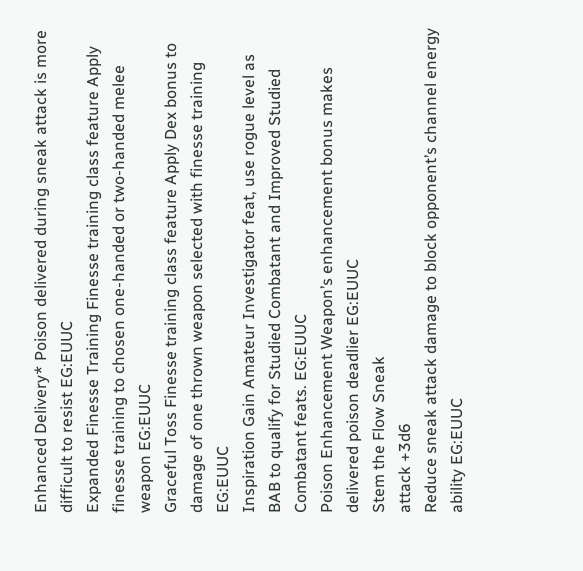Enhanced Delivery* Poison delivered during sneak attack is more difficult to resist EG:EUUC
Expanded Finesse Training Finesse training class feature Apply finesse training to chosen one-handed or two-handed melee weapon EG:EUUC
Graceful Toss Finesse training class feature Apply Dex bonus to damage of one thrown weapon selected with finesse training EG:EUUC
Inspiration Gain Amateur Investigator feat, use rogue level as BAB to qualify for Studied Combatant and Improved Studied Combatant feats. EG:EUUC
Poison Enhancement Weapon’s enhancement bonus makes delivered poison deadlier EG:EUUC
Stem the Flow Sneak
attack +3d6
Reduce sneak attack damage to block opponent’s channel energy ability EG:EUUC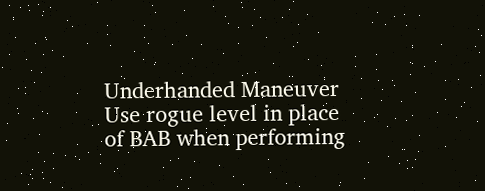Underhanded Maneuver Use rogue level in place of BAB when performing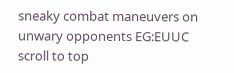sneaky combat maneuvers on unwary opponents EG:EUUC
scroll to top